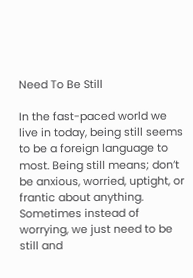Need To Be Still

In the fast-paced world we live in today, being still seems to be a foreign language to most. Being still means; don’t be anxious, worried, uptight, or frantic about anything. Sometimes instead of worrying, we just need to be still and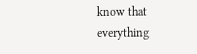know that everything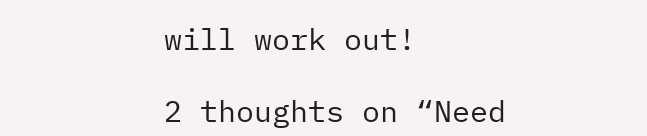will work out!

2 thoughts on “Need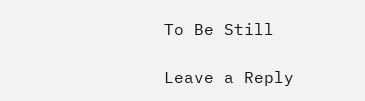To Be Still

Leave a Reply